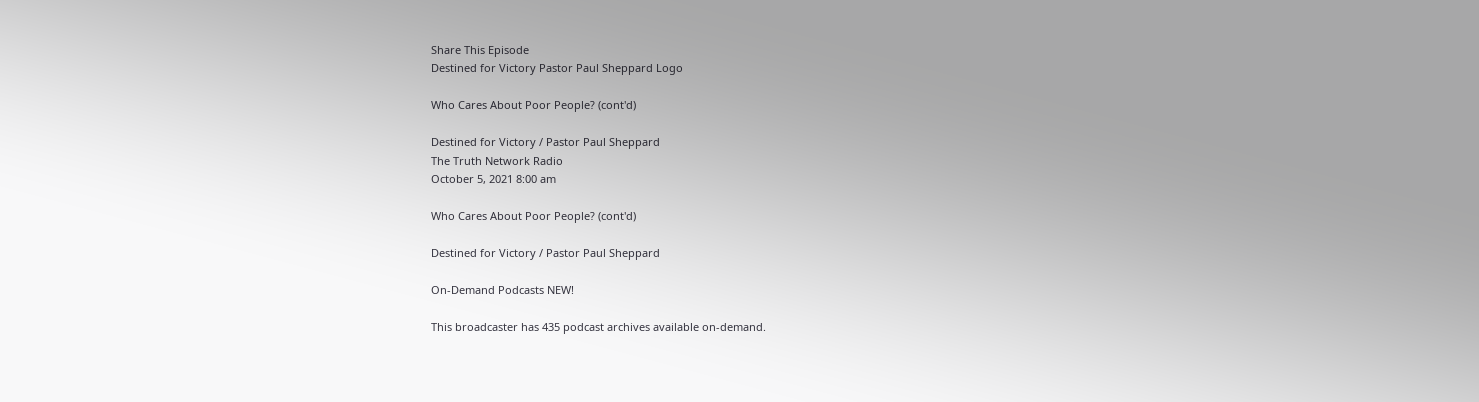Share This Episode
Destined for Victory Pastor Paul Sheppard Logo

Who Cares About Poor People? (cont'd)

Destined for Victory / Pastor Paul Sheppard
The Truth Network Radio
October 5, 2021 8:00 am

Who Cares About Poor People? (cont'd)

Destined for Victory / Pastor Paul Sheppard

On-Demand Podcasts NEW!

This broadcaster has 435 podcast archives available on-demand.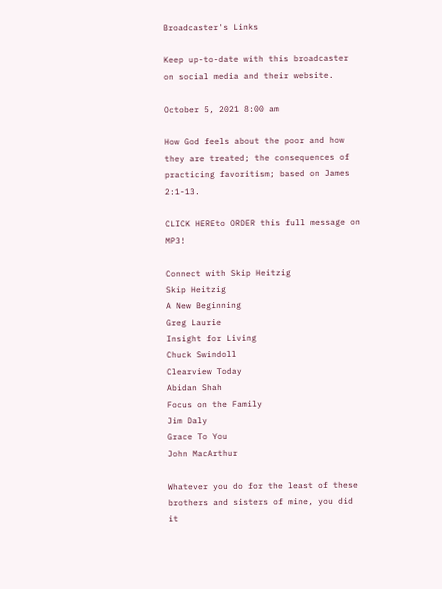Broadcaster's Links

Keep up-to-date with this broadcaster on social media and their website.

October 5, 2021 8:00 am

How God feels about the poor and how they are treated; the consequences of practicing favoritism; based on James 2:1-13.

CLICK HEREto ORDER this full message on MP3!

Connect with Skip Heitzig
Skip Heitzig
A New Beginning
Greg Laurie
Insight for Living
Chuck Swindoll
Clearview Today
Abidan Shah
Focus on the Family
Jim Daly
Grace To You
John MacArthur

Whatever you do for the least of these brothers and sisters of mine, you did it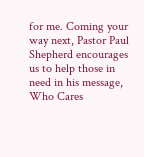for me. Coming your way next, Pastor Paul Shepherd encourages us to help those in need in his message, Who Cares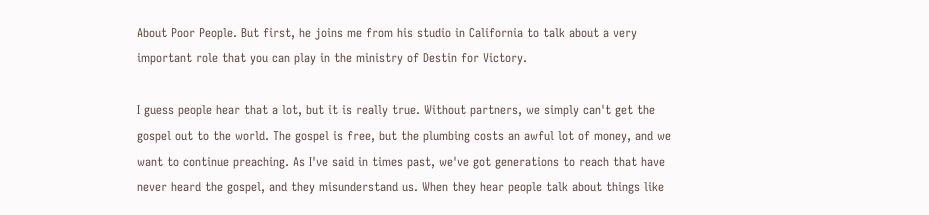About Poor People. But first, he joins me from his studio in California to talk about a very important role that you can play in the ministry of Destin for Victory.

I guess people hear that a lot, but it is really true. Without partners, we simply can't get the gospel out to the world. The gospel is free, but the plumbing costs an awful lot of money, and we want to continue preaching. As I've said in times past, we've got generations to reach that have never heard the gospel, and they misunderstand us. When they hear people talk about things like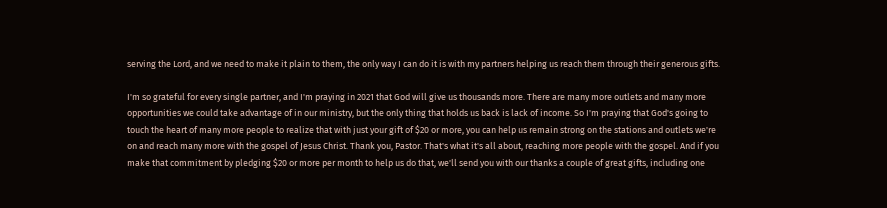serving the Lord, and we need to make it plain to them, the only way I can do it is with my partners helping us reach them through their generous gifts.

I'm so grateful for every single partner, and I'm praying in 2021 that God will give us thousands more. There are many more outlets and many more opportunities we could take advantage of in our ministry, but the only thing that holds us back is lack of income. So I'm praying that God's going to touch the heart of many more people to realize that with just your gift of $20 or more, you can help us remain strong on the stations and outlets we're on and reach many more with the gospel of Jesus Christ. Thank you, Pastor. That's what it's all about, reaching more people with the gospel. And if you make that commitment by pledging $20 or more per month to help us do that, we'll send you with our thanks a couple of great gifts, including one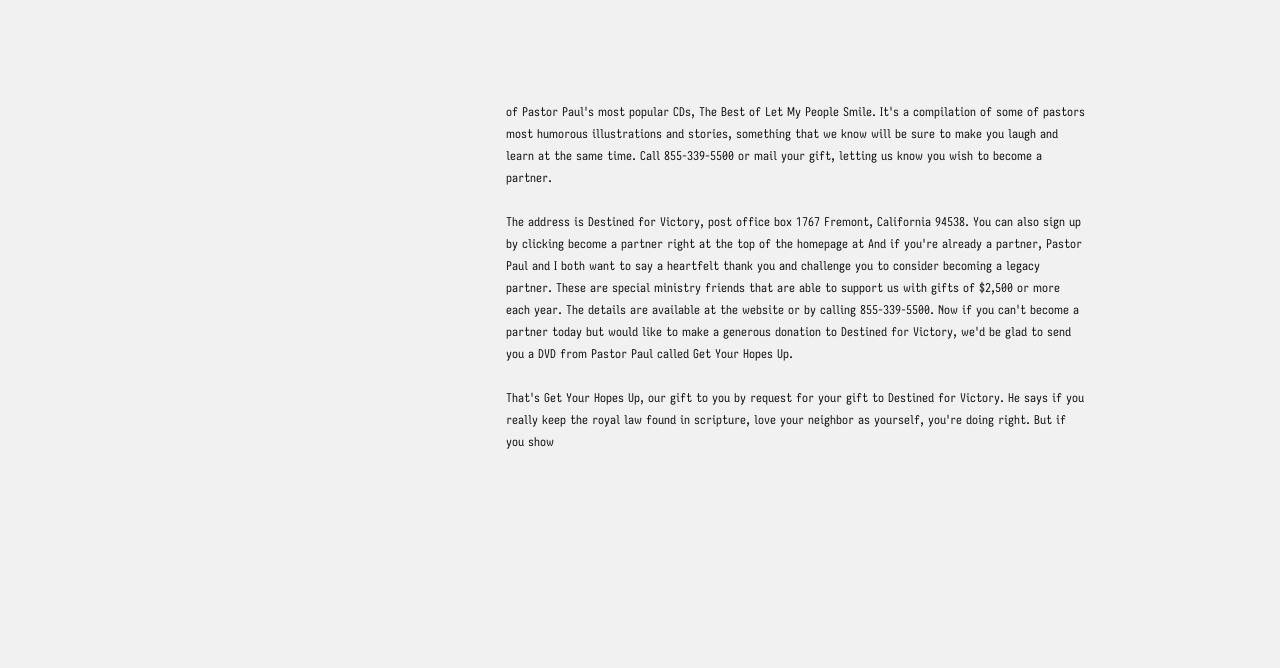of Pastor Paul's most popular CDs, The Best of Let My People Smile. It's a compilation of some of pastors most humorous illustrations and stories, something that we know will be sure to make you laugh and learn at the same time. Call 855-339-5500 or mail your gift, letting us know you wish to become a partner.

The address is Destined for Victory, post office box 1767 Fremont, California 94538. You can also sign up by clicking become a partner right at the top of the homepage at And if you're already a partner, Pastor Paul and I both want to say a heartfelt thank you and challenge you to consider becoming a legacy partner. These are special ministry friends that are able to support us with gifts of $2,500 or more each year. The details are available at the website or by calling 855-339-5500. Now if you can't become a partner today but would like to make a generous donation to Destined for Victory, we'd be glad to send you a DVD from Pastor Paul called Get Your Hopes Up.

That's Get Your Hopes Up, our gift to you by request for your gift to Destined for Victory. He says if you really keep the royal law found in scripture, love your neighbor as yourself, you're doing right. But if you show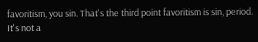favoritism, you sin. That's the third point favoritism is sin, period. It's not a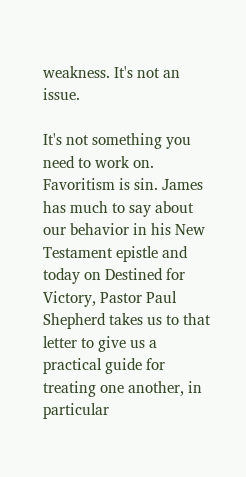weakness. It's not an issue.

It's not something you need to work on. Favoritism is sin. James has much to say about our behavior in his New Testament epistle and today on Destined for Victory, Pastor Paul Shepherd takes us to that letter to give us a practical guide for treating one another, in particular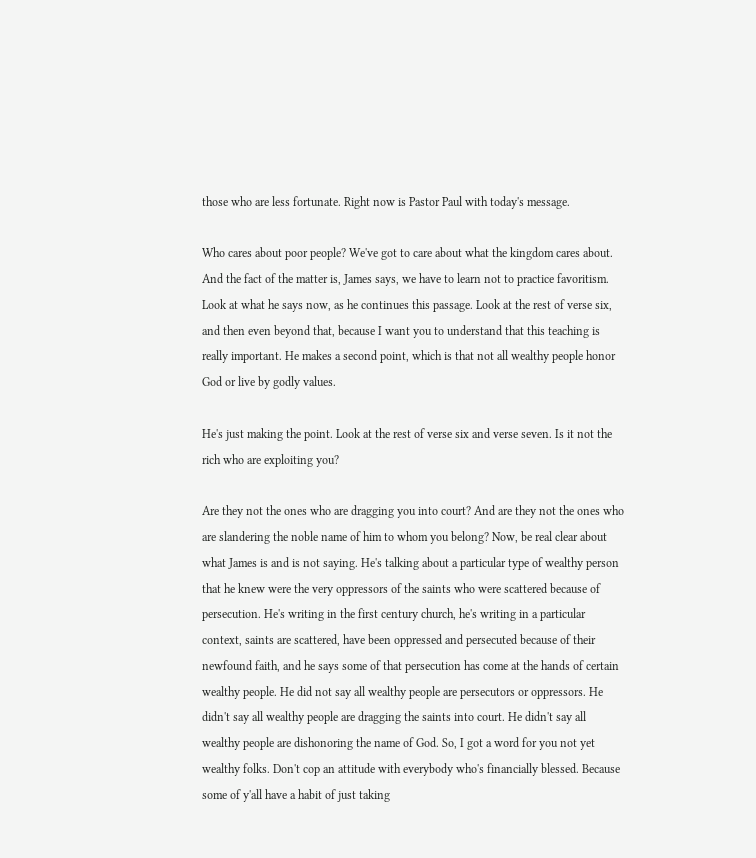those who are less fortunate. Right now is Pastor Paul with today's message.

Who cares about poor people? We've got to care about what the kingdom cares about. And the fact of the matter is, James says, we have to learn not to practice favoritism. Look at what he says now, as he continues this passage. Look at the rest of verse six, and then even beyond that, because I want you to understand that this teaching is really important. He makes a second point, which is that not all wealthy people honor God or live by godly values.

He's just making the point. Look at the rest of verse six and verse seven. Is it not the rich who are exploiting you?

Are they not the ones who are dragging you into court? And are they not the ones who are slandering the noble name of him to whom you belong? Now, be real clear about what James is and is not saying. He's talking about a particular type of wealthy person that he knew were the very oppressors of the saints who were scattered because of persecution. He's writing in the first century church, he's writing in a particular context, saints are scattered, have been oppressed and persecuted because of their newfound faith, and he says some of that persecution has come at the hands of certain wealthy people. He did not say all wealthy people are persecutors or oppressors. He didn't say all wealthy people are dragging the saints into court. He didn't say all wealthy people are dishonoring the name of God. So, I got a word for you not yet wealthy folks. Don't cop an attitude with everybody who's financially blessed. Because some of y'all have a habit of just taking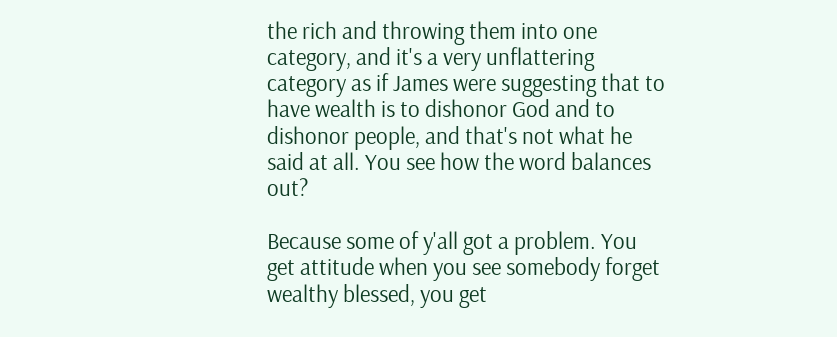the rich and throwing them into one category, and it's a very unflattering category as if James were suggesting that to have wealth is to dishonor God and to dishonor people, and that's not what he said at all. You see how the word balances out?

Because some of y'all got a problem. You get attitude when you see somebody forget wealthy blessed, you get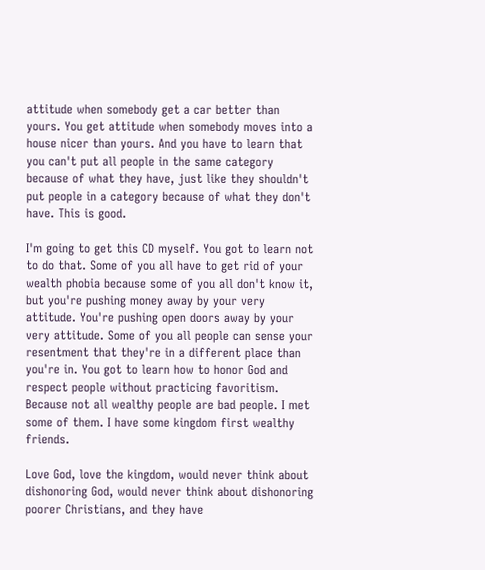attitude when somebody get a car better than yours. You get attitude when somebody moves into a house nicer than yours. And you have to learn that you can't put all people in the same category because of what they have, just like they shouldn't put people in a category because of what they don't have. This is good.

I'm going to get this CD myself. You got to learn not to do that. Some of you all have to get rid of your wealth phobia because some of you all don't know it, but you're pushing money away by your very attitude. You're pushing open doors away by your very attitude. Some of you all people can sense your resentment that they're in a different place than you're in. You got to learn how to honor God and respect people without practicing favoritism. Because not all wealthy people are bad people. I met some of them. I have some kingdom first wealthy friends.

Love God, love the kingdom, would never think about dishonoring God, would never think about dishonoring poorer Christians, and they have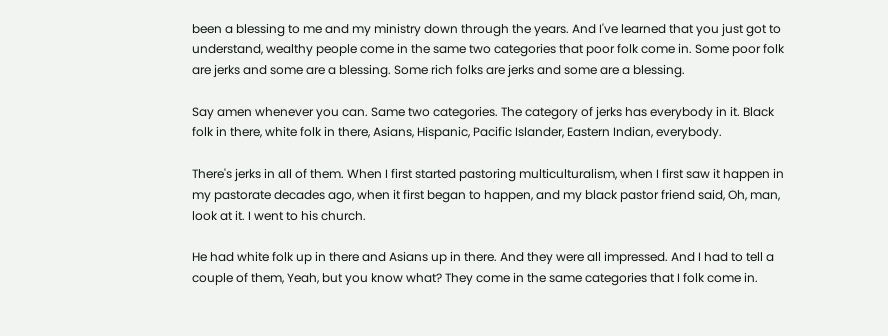been a blessing to me and my ministry down through the years. And I've learned that you just got to understand, wealthy people come in the same two categories that poor folk come in. Some poor folk are jerks and some are a blessing. Some rich folks are jerks and some are a blessing.

Say amen whenever you can. Same two categories. The category of jerks has everybody in it. Black folk in there, white folk in there, Asians, Hispanic, Pacific Islander, Eastern Indian, everybody.

There's jerks in all of them. When I first started pastoring multiculturalism, when I first saw it happen in my pastorate decades ago, when it first began to happen, and my black pastor friend said, Oh, man, look at it. I went to his church.

He had white folk up in there and Asians up in there. And they were all impressed. And I had to tell a couple of them, Yeah, but you know what? They come in the same categories that I folk come in.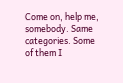Come on, help me, somebody. Same categories. Some of them I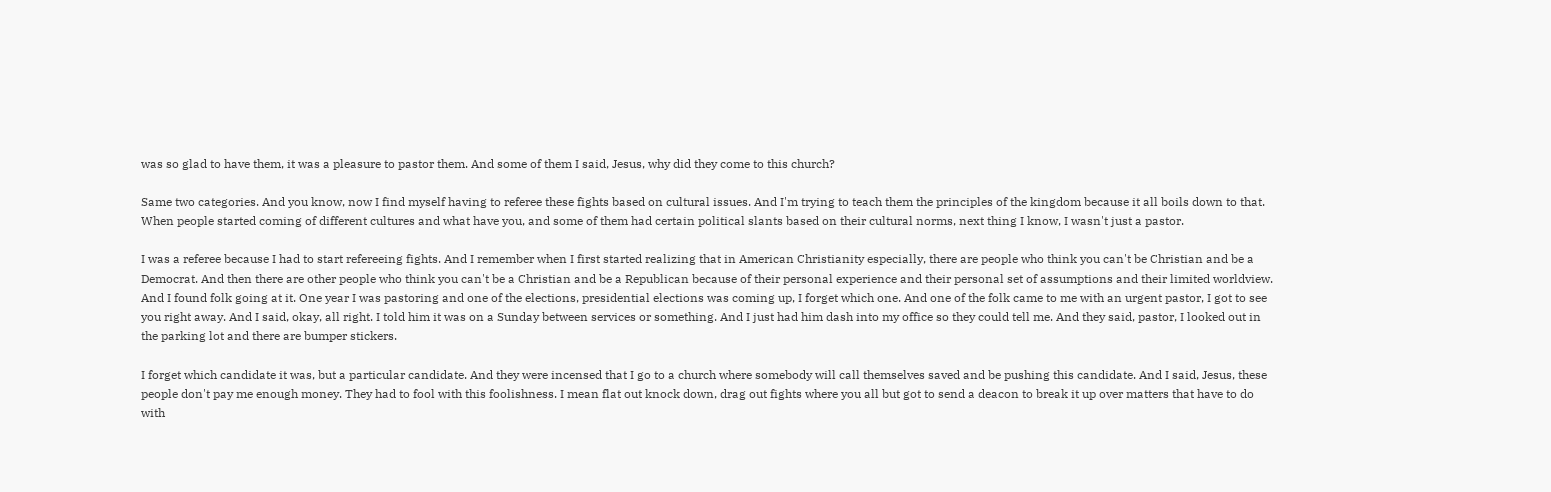was so glad to have them, it was a pleasure to pastor them. And some of them I said, Jesus, why did they come to this church?

Same two categories. And you know, now I find myself having to referee these fights based on cultural issues. And I'm trying to teach them the principles of the kingdom because it all boils down to that. When people started coming of different cultures and what have you, and some of them had certain political slants based on their cultural norms, next thing I know, I wasn't just a pastor.

I was a referee because I had to start refereeing fights. And I remember when I first started realizing that in American Christianity especially, there are people who think you can't be Christian and be a Democrat. And then there are other people who think you can't be a Christian and be a Republican because of their personal experience and their personal set of assumptions and their limited worldview. And I found folk going at it. One year I was pastoring and one of the elections, presidential elections was coming up, I forget which one. And one of the folk came to me with an urgent pastor, I got to see you right away. And I said, okay, all right. I told him it was on a Sunday between services or something. And I just had him dash into my office so they could tell me. And they said, pastor, I looked out in the parking lot and there are bumper stickers.

I forget which candidate it was, but a particular candidate. And they were incensed that I go to a church where somebody will call themselves saved and be pushing this candidate. And I said, Jesus, these people don't pay me enough money. They had to fool with this foolishness. I mean flat out knock down, drag out fights where you all but got to send a deacon to break it up over matters that have to do with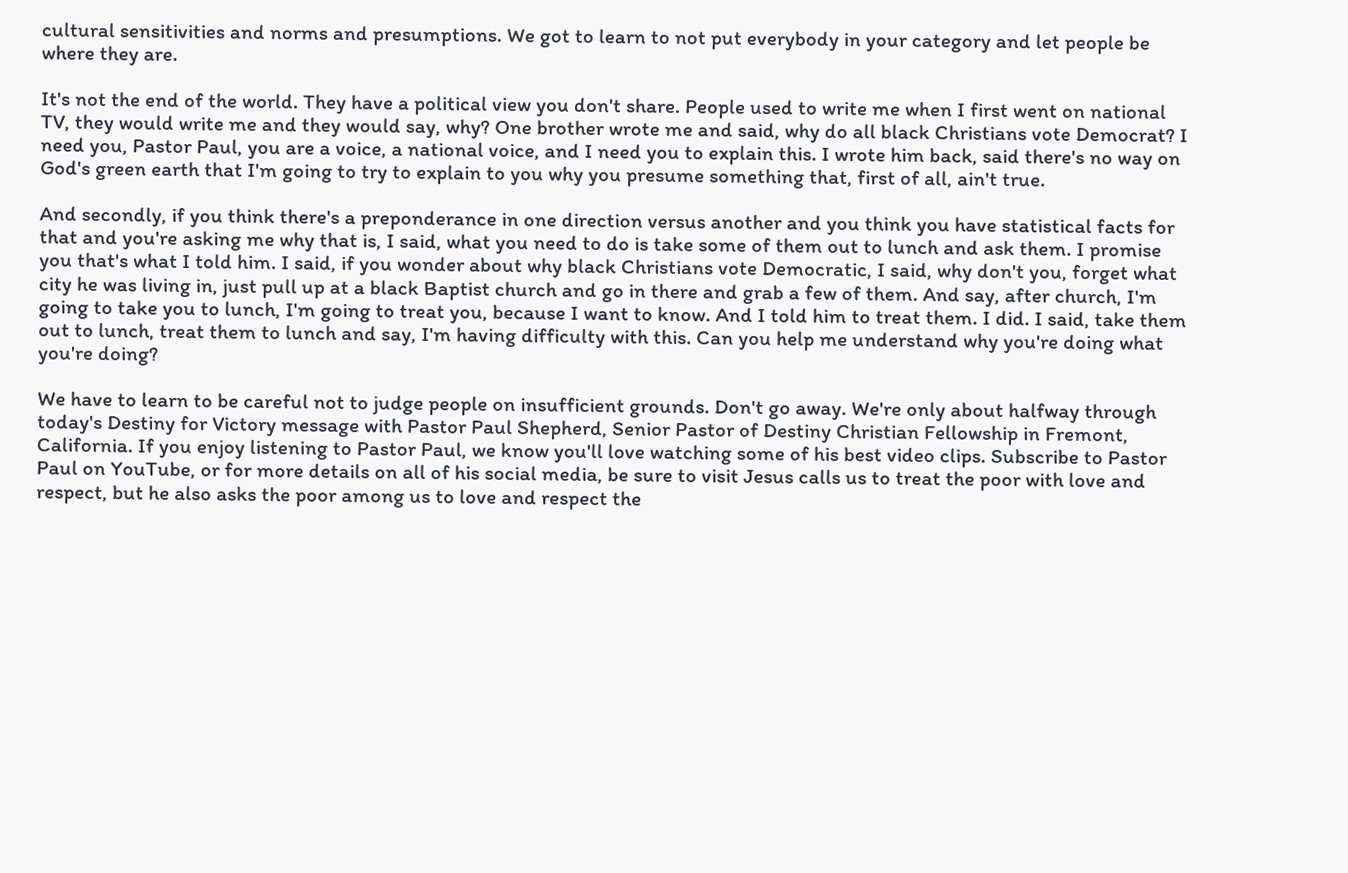cultural sensitivities and norms and presumptions. We got to learn to not put everybody in your category and let people be where they are.

It's not the end of the world. They have a political view you don't share. People used to write me when I first went on national TV, they would write me and they would say, why? One brother wrote me and said, why do all black Christians vote Democrat? I need you, Pastor Paul, you are a voice, a national voice, and I need you to explain this. I wrote him back, said there's no way on God's green earth that I'm going to try to explain to you why you presume something that, first of all, ain't true.

And secondly, if you think there's a preponderance in one direction versus another and you think you have statistical facts for that and you're asking me why that is, I said, what you need to do is take some of them out to lunch and ask them. I promise you that's what I told him. I said, if you wonder about why black Christians vote Democratic, I said, why don't you, forget what city he was living in, just pull up at a black Baptist church and go in there and grab a few of them. And say, after church, I'm going to take you to lunch, I'm going to treat you, because I want to know. And I told him to treat them. I did. I said, take them out to lunch, treat them to lunch and say, I'm having difficulty with this. Can you help me understand why you're doing what you're doing?

We have to learn to be careful not to judge people on insufficient grounds. Don't go away. We're only about halfway through today's Destiny for Victory message with Pastor Paul Shepherd, Senior Pastor of Destiny Christian Fellowship in Fremont, California. If you enjoy listening to Pastor Paul, we know you'll love watching some of his best video clips. Subscribe to Pastor Paul on YouTube, or for more details on all of his social media, be sure to visit Jesus calls us to treat the poor with love and respect, but he also asks the poor among us to love and respect the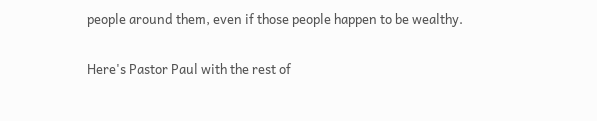people around them, even if those people happen to be wealthy.

Here's Pastor Paul with the rest of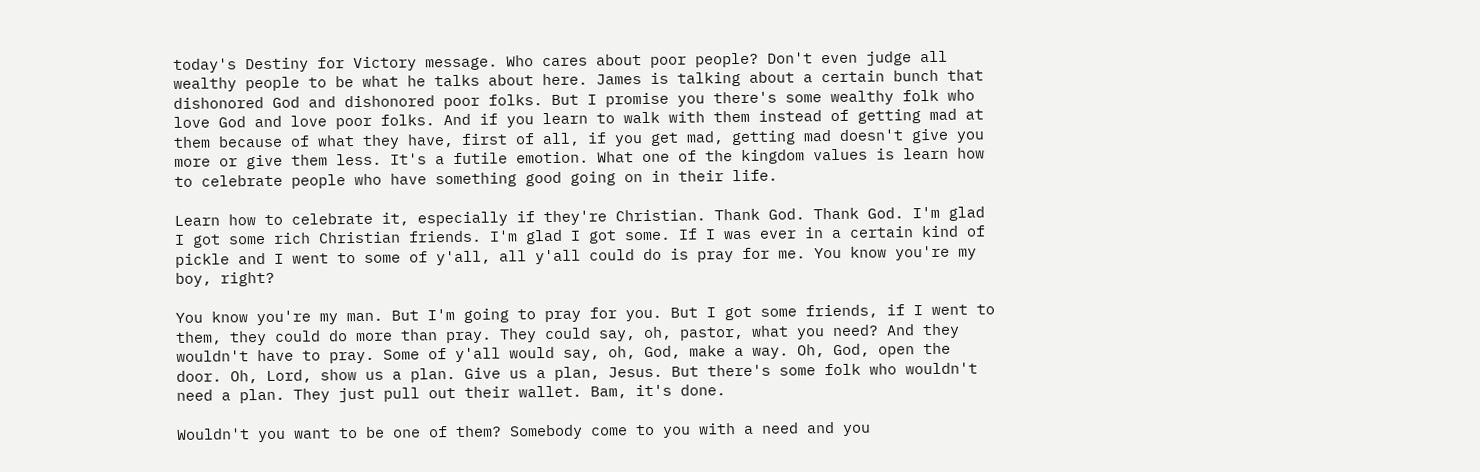today's Destiny for Victory message. Who cares about poor people? Don't even judge all wealthy people to be what he talks about here. James is talking about a certain bunch that dishonored God and dishonored poor folks. But I promise you there's some wealthy folk who love God and love poor folks. And if you learn to walk with them instead of getting mad at them because of what they have, first of all, if you get mad, getting mad doesn't give you more or give them less. It's a futile emotion. What one of the kingdom values is learn how to celebrate people who have something good going on in their life.

Learn how to celebrate it, especially if they're Christian. Thank God. Thank God. I'm glad I got some rich Christian friends. I'm glad I got some. If I was ever in a certain kind of pickle and I went to some of y'all, all y'all could do is pray for me. You know you're my boy, right?

You know you're my man. But I'm going to pray for you. But I got some friends, if I went to them, they could do more than pray. They could say, oh, pastor, what you need? And they wouldn't have to pray. Some of y'all would say, oh, God, make a way. Oh, God, open the door. Oh, Lord, show us a plan. Give us a plan, Jesus. But there's some folk who wouldn't need a plan. They just pull out their wallet. Bam, it's done.

Wouldn't you want to be one of them? Somebody come to you with a need and you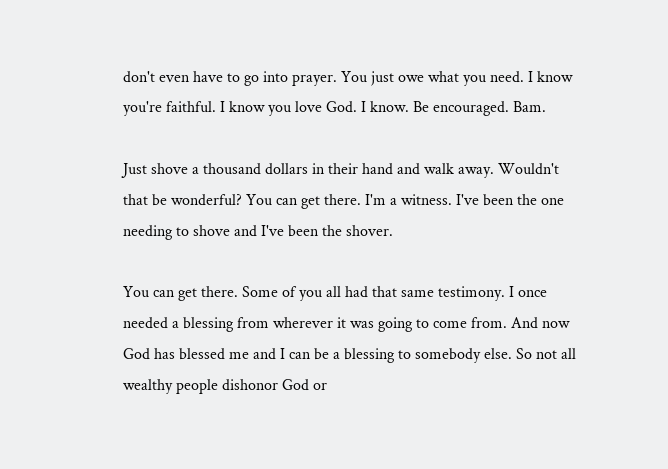don't even have to go into prayer. You just owe what you need. I know you're faithful. I know you love God. I know. Be encouraged. Bam.

Just shove a thousand dollars in their hand and walk away. Wouldn't that be wonderful? You can get there. I'm a witness. I've been the one needing to shove and I've been the shover.

You can get there. Some of you all had that same testimony. I once needed a blessing from wherever it was going to come from. And now God has blessed me and I can be a blessing to somebody else. So not all wealthy people dishonor God or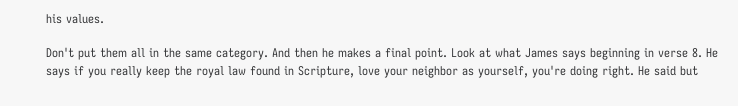his values.

Don't put them all in the same category. And then he makes a final point. Look at what James says beginning in verse 8. He says if you really keep the royal law found in Scripture, love your neighbor as yourself, you're doing right. He said but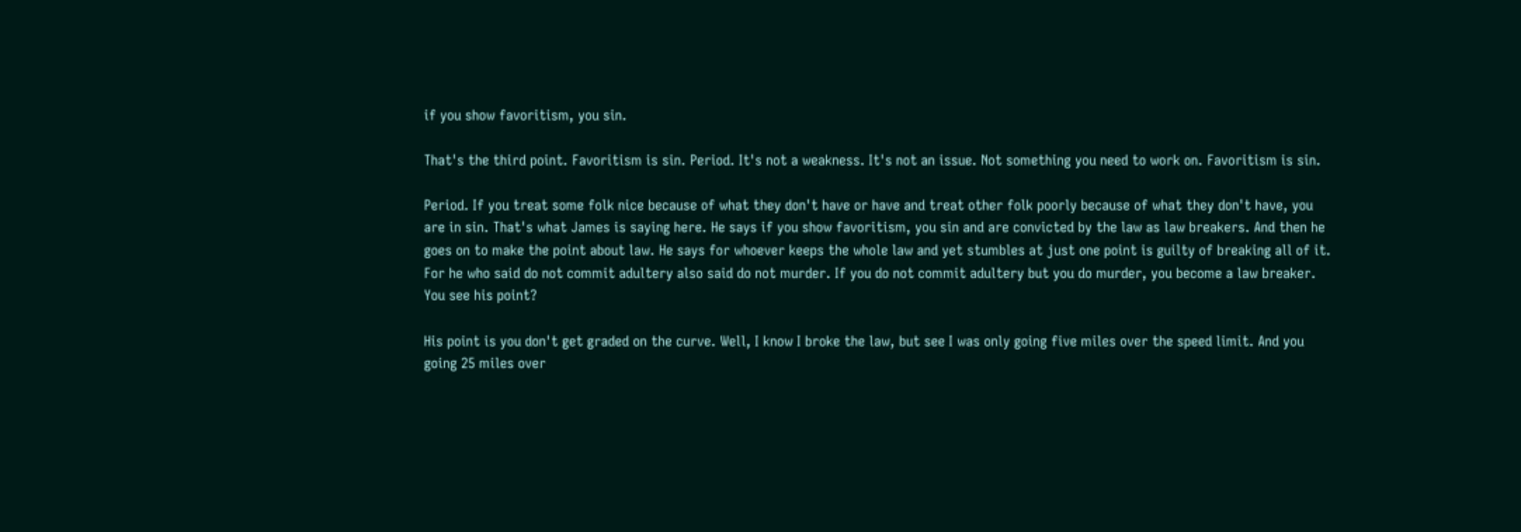if you show favoritism, you sin.

That's the third point. Favoritism is sin. Period. It's not a weakness. It's not an issue. Not something you need to work on. Favoritism is sin.

Period. If you treat some folk nice because of what they don't have or have and treat other folk poorly because of what they don't have, you are in sin. That's what James is saying here. He says if you show favoritism, you sin and are convicted by the law as law breakers. And then he goes on to make the point about law. He says for whoever keeps the whole law and yet stumbles at just one point is guilty of breaking all of it. For he who said do not commit adultery also said do not murder. If you do not commit adultery but you do murder, you become a law breaker. You see his point?

His point is you don't get graded on the curve. Well, I know I broke the law, but see I was only going five miles over the speed limit. And you going 25 miles over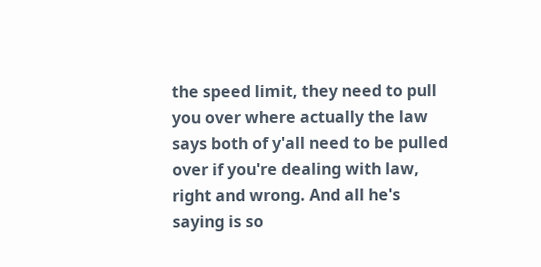the speed limit, they need to pull you over where actually the law says both of y'all need to be pulled over if you're dealing with law, right and wrong. And all he's saying is so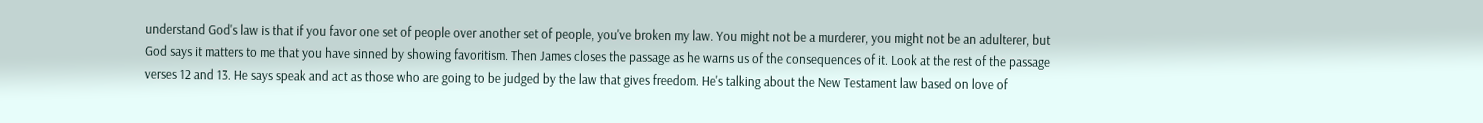understand God's law is that if you favor one set of people over another set of people, you've broken my law. You might not be a murderer, you might not be an adulterer, but God says it matters to me that you have sinned by showing favoritism. Then James closes the passage as he warns us of the consequences of it. Look at the rest of the passage verses 12 and 13. He says speak and act as those who are going to be judged by the law that gives freedom. He's talking about the New Testament law based on love of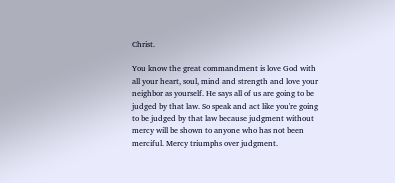Christ.

You know the great commandment is love God with all your heart, soul, mind and strength and love your neighbor as yourself. He says all of us are going to be judged by that law. So speak and act like you're going to be judged by that law because judgment without mercy will be shown to anyone who has not been merciful. Mercy triumphs over judgment.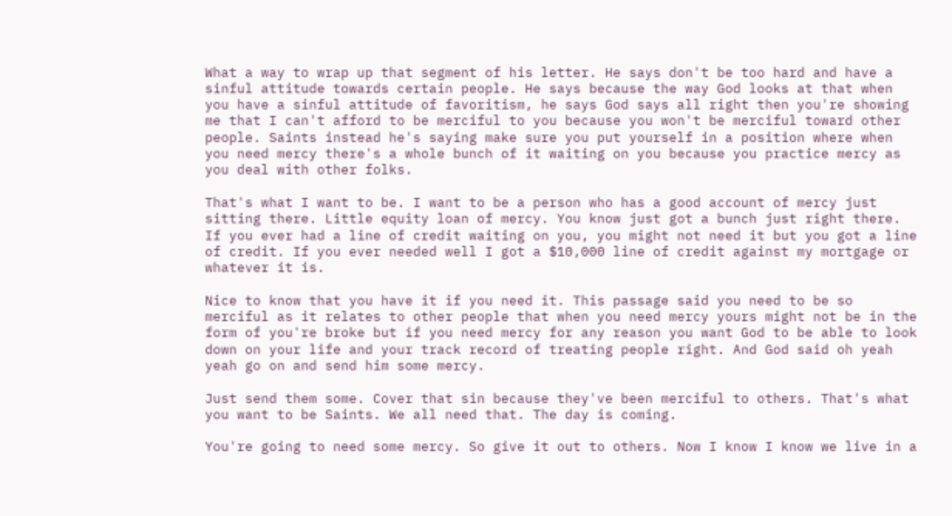What a way to wrap up that segment of his letter. He says don't be too hard and have a sinful attitude towards certain people. He says because the way God looks at that when you have a sinful attitude of favoritism, he says God says all right then you're showing me that I can't afford to be merciful to you because you won't be merciful toward other people. Saints instead he's saying make sure you put yourself in a position where when you need mercy there's a whole bunch of it waiting on you because you practice mercy as you deal with other folks.

That's what I want to be. I want to be a person who has a good account of mercy just sitting there. Little equity loan of mercy. You know just got a bunch just right there. If you ever had a line of credit waiting on you, you might not need it but you got a line of credit. If you ever needed well I got a $10,000 line of credit against my mortgage or whatever it is.

Nice to know that you have it if you need it. This passage said you need to be so merciful as it relates to other people that when you need mercy yours might not be in the form of you're broke but if you need mercy for any reason you want God to be able to look down on your life and your track record of treating people right. And God said oh yeah yeah go on and send him some mercy.

Just send them some. Cover that sin because they've been merciful to others. That's what you want to be Saints. We all need that. The day is coming.

You're going to need some mercy. So give it out to others. Now I know I know we live in a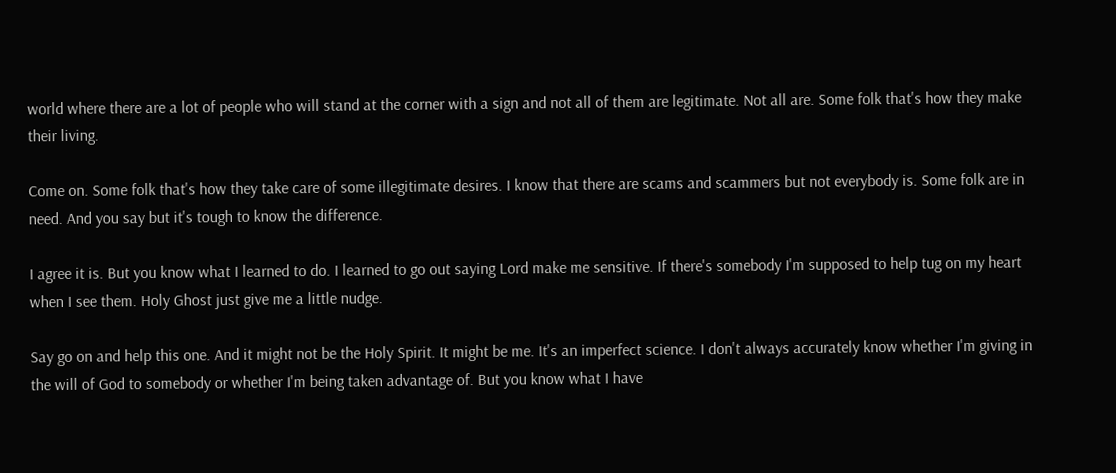world where there are a lot of people who will stand at the corner with a sign and not all of them are legitimate. Not all are. Some folk that's how they make their living.

Come on. Some folk that's how they take care of some illegitimate desires. I know that there are scams and scammers but not everybody is. Some folk are in need. And you say but it's tough to know the difference.

I agree it is. But you know what I learned to do. I learned to go out saying Lord make me sensitive. If there's somebody I'm supposed to help tug on my heart when I see them. Holy Ghost just give me a little nudge.

Say go on and help this one. And it might not be the Holy Spirit. It might be me. It's an imperfect science. I don't always accurately know whether I'm giving in the will of God to somebody or whether I'm being taken advantage of. But you know what I have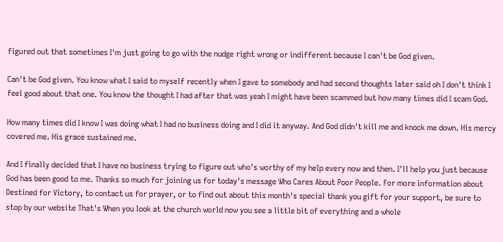figured out that sometimes I'm just going to go with the nudge right wrong or indifferent because I can't be God given.

Can't be God given. You know what I said to myself recently when I gave to somebody and had second thoughts later said oh I don't think I feel good about that one. You know the thought I had after that was yeah I might have been scammed but how many times did I scam God.

How many times did I know I was doing what I had no business doing and I did it anyway. And God didn't kill me and knock me down. His mercy covered me. His grace sustained me.

And I finally decided that I have no business trying to figure out who's worthy of my help every now and then. I'll help you just because God has been good to me. Thanks so much for joining us for today's message Who Cares About Poor People. For more information about Destined for Victory, to contact us for prayer, or to find out about this month's special thank you gift for your support, be sure to stop by our website That's When you look at the church world now you see a little bit of everything and a whole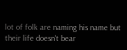lot of folk are naming his name but their life doesn't bear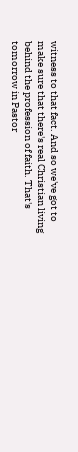witness to that fact. And so we've got to make sure that there's real Christian living behind the profession of faith. That's tomorrow in Pastor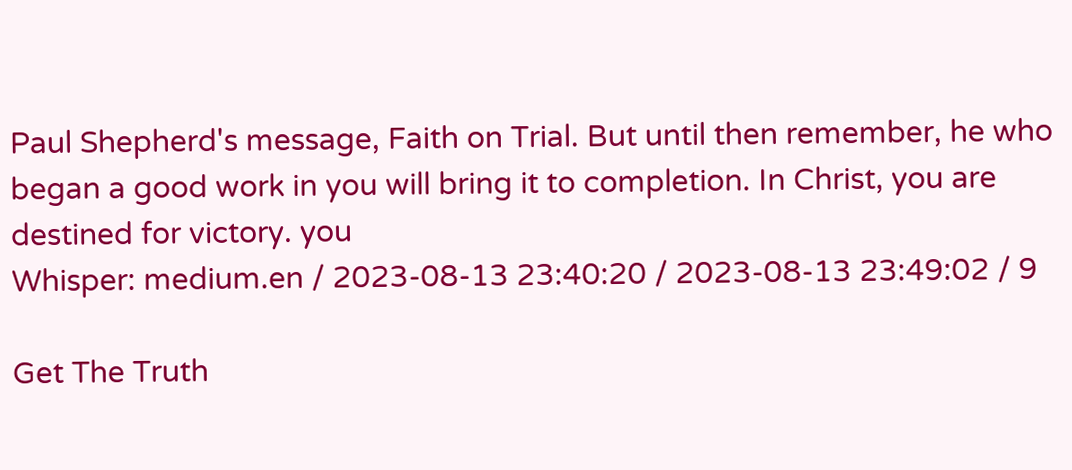Paul Shepherd's message, Faith on Trial. But until then remember, he who began a good work in you will bring it to completion. In Christ, you are destined for victory. you
Whisper: medium.en / 2023-08-13 23:40:20 / 2023-08-13 23:49:02 / 9

Get The Truth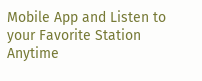Mobile App and Listen to your Favorite Station Anytime